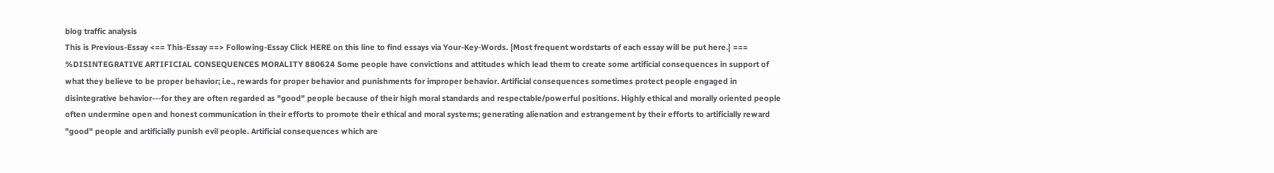blog traffic analysis
This is Previous-Essay <== This-Essay ==> Following-Essay Click HERE on this line to find essays via Your-Key-Words. {Most frequent wordstarts of each essay will be put here.} === %DISINTEGRATIVE ARTIFICIAL CONSEQUENCES MORALITY 880624 Some people have convictions and attitudes which lead them to create some artificial consequences in support of what they believe to be proper behavior; i.e., rewards for proper behavior and punishments for improper behavior. Artificial consequences sometimes protect people engaged in disintegrative behavior---for they are often regarded as "good" people because of their high moral standards and respectable/powerful positions. Highly ethical and morally oriented people often undermine open and honest communication in their efforts to promote their ethical and moral systems; generating alienation and estrangement by their efforts to artificially reward "good" people and artificially punish evil people. Artificial consequences which are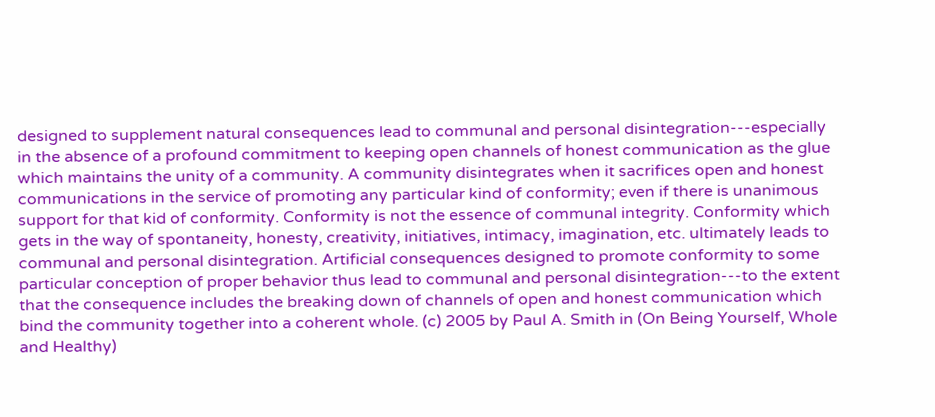designed to supplement natural consequences lead to communal and personal disintegration---especially in the absence of a profound commitment to keeping open channels of honest communication as the glue which maintains the unity of a community. A community disintegrates when it sacrifices open and honest communications in the service of promoting any particular kind of conformity; even if there is unanimous support for that kid of conformity. Conformity is not the essence of communal integrity. Conformity which gets in the way of spontaneity, honesty, creativity, initiatives, intimacy, imagination, etc. ultimately leads to communal and personal disintegration. Artificial consequences designed to promote conformity to some particular conception of proper behavior thus lead to communal and personal disintegration---to the extent that the consequence includes the breaking down of channels of open and honest communication which bind the community together into a coherent whole. (c) 2005 by Paul A. Smith in (On Being Yourself, Whole and Healthy)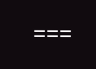===